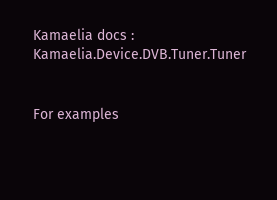Kamaelia docs : Kamaelia.Device.DVB.Tuner.Tuner


For examples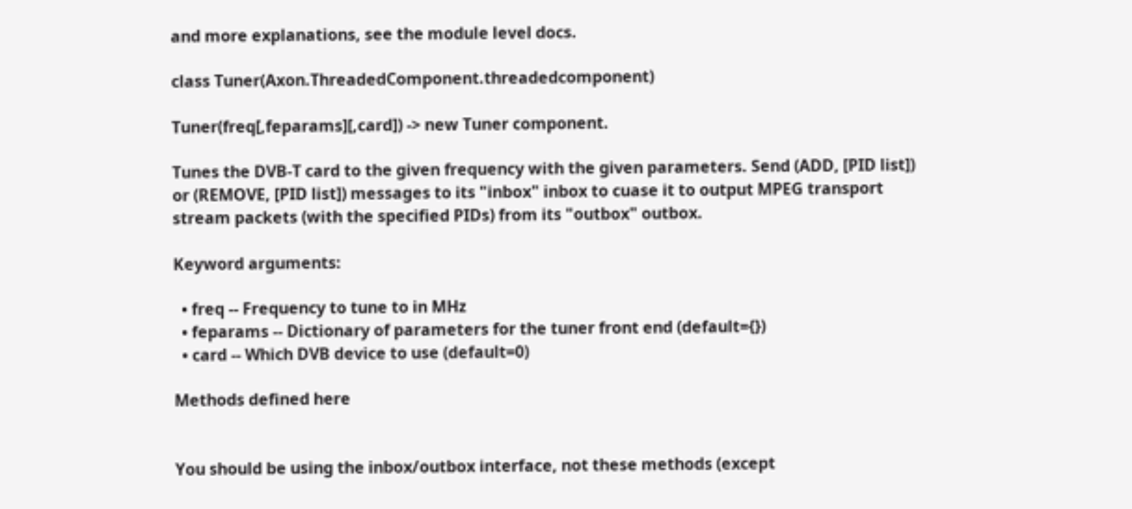and more explanations, see the module level docs.

class Tuner(Axon.ThreadedComponent.threadedcomponent)

Tuner(freq[,feparams][,card]) -> new Tuner component.

Tunes the DVB-T card to the given frequency with the given parameters. Send (ADD, [PID list]) or (REMOVE, [PID list]) messages to its "inbox" inbox to cuase it to output MPEG transport stream packets (with the specified PIDs) from its "outbox" outbox.

Keyword arguments:

  • freq -- Frequency to tune to in MHz
  • feparams -- Dictionary of parameters for the tuner front end (default={})
  • card -- Which DVB device to use (default=0)

Methods defined here


You should be using the inbox/outbox interface, not these methods (except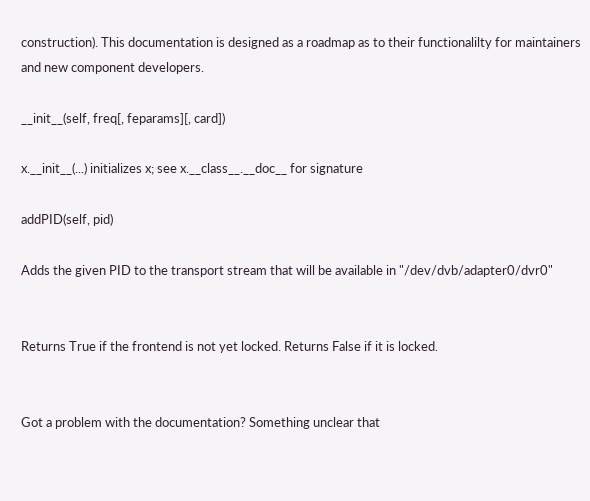construction). This documentation is designed as a roadmap as to their functionalilty for maintainers and new component developers.

__init__(self, freq[, feparams][, card])

x.__init__(...) initializes x; see x.__class__.__doc__ for signature

addPID(self, pid)

Adds the given PID to the transport stream that will be available in "/dev/dvb/adapter0/dvr0"


Returns True if the frontend is not yet locked. Returns False if it is locked.


Got a problem with the documentation? Something unclear that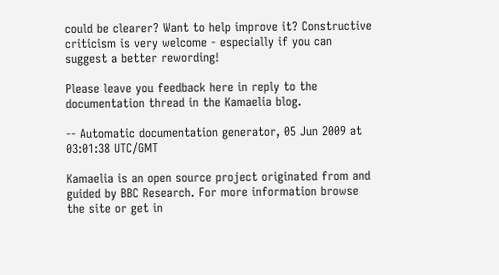could be clearer? Want to help improve it? Constructive criticism is very welcome - especially if you can suggest a better rewording!

Please leave you feedback here in reply to the documentation thread in the Kamaelia blog.

-- Automatic documentation generator, 05 Jun 2009 at 03:01:38 UTC/GMT

Kamaelia is an open source project originated from and guided by BBC Research. For more information browse the site or get in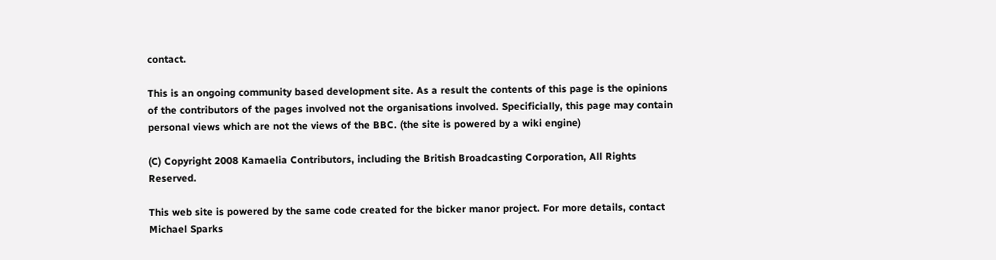contact.

This is an ongoing community based development site. As a result the contents of this page is the opinions of the contributors of the pages involved not the organisations involved. Specificially, this page may contain personal views which are not the views of the BBC. (the site is powered by a wiki engine)

(C) Copyright 2008 Kamaelia Contributors, including the British Broadcasting Corporation, All Rights Reserved.

This web site is powered by the same code created for the bicker manor project. For more details, contact Michael Sparks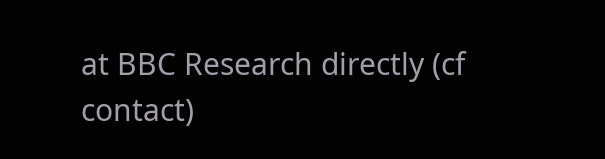at BBC Research directly (cf contact)